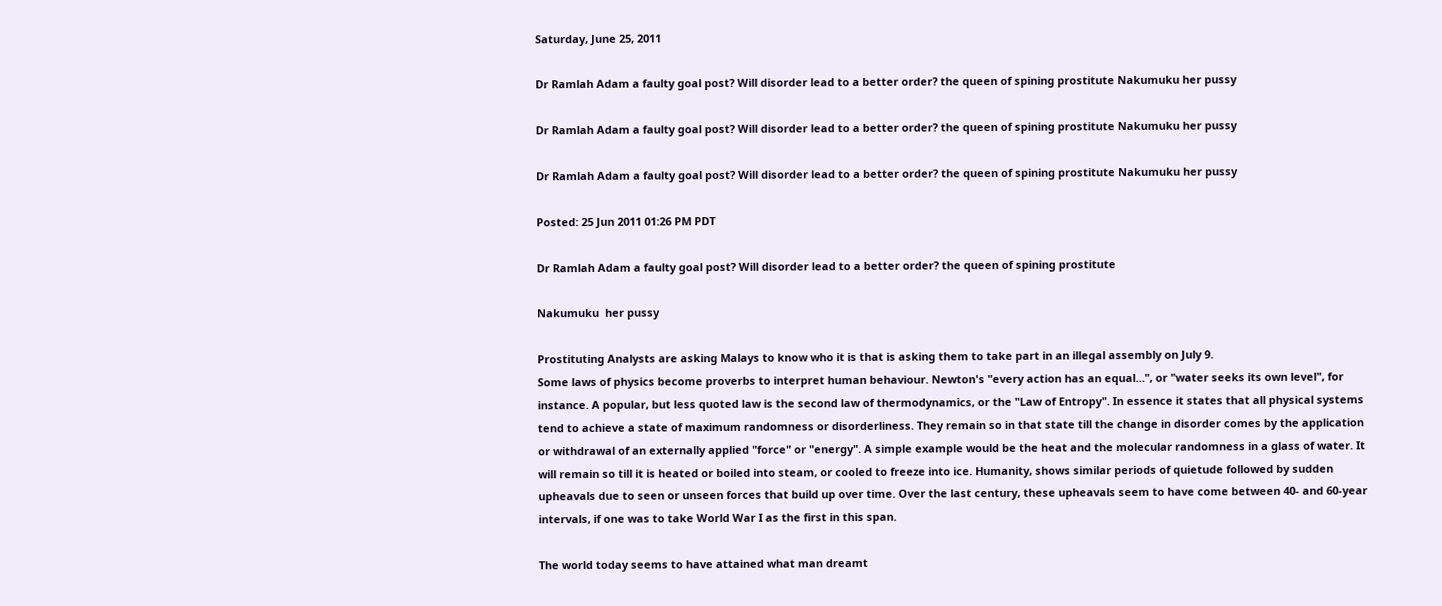Saturday, June 25, 2011

Dr Ramlah Adam a faulty goal post? Will disorder lead to a better order? the queen of spining prostitute Nakumuku her pussy

Dr Ramlah Adam a faulty goal post? Will disorder lead to a better order? the queen of spining prostitute Nakumuku her pussy

Dr Ramlah Adam a faulty goal post? Will disorder lead to a better order? the queen of spining prostitute Nakumuku her pussy

Posted: 25 Jun 2011 01:26 PM PDT

Dr Ramlah Adam a faulty goal post? Will disorder lead to a better order? the queen of spining prostitute

Nakumuku  her pussy

Prostituting Analysts are asking Malays to know who it is that is asking them to take part in an illegal assembly on July 9.
Some laws of physics become proverbs to interpret human behaviour. Newton's "every action has an equal…", or "water seeks its own level", for instance. A popular, but less quoted law is the second law of thermodynamics, or the "Law of Entropy". In essence it states that all physical systems tend to achieve a state of maximum randomness or disorderliness. They remain so in that state till the change in disorder comes by the application or withdrawal of an externally applied "force" or "energy". A simple example would be the heat and the molecular randomness in a glass of water. It will remain so till it is heated or boiled into steam, or cooled to freeze into ice. Humanity, shows similar periods of quietude followed by sudden upheavals due to seen or unseen forces that build up over time. Over the last century, these upheavals seem to have come between 40- and 60-year intervals, if one was to take World War I as the first in this span.

The world today seems to have attained what man dreamt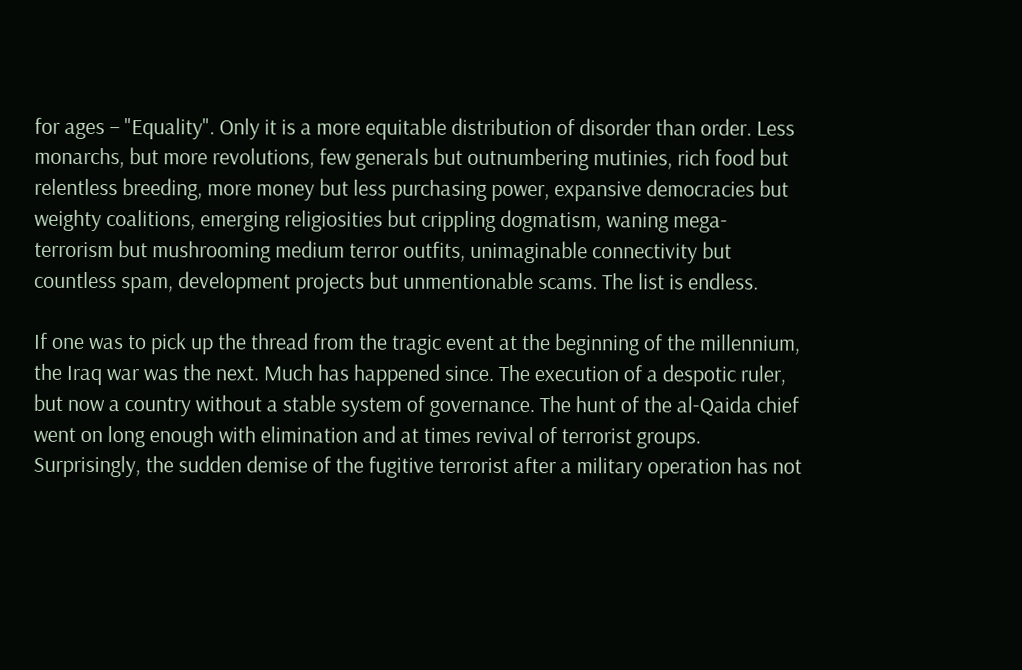for ages – "Equality". Only it is a more equitable distribution of disorder than order. Less monarchs, but more revolutions, few generals but outnumbering mutinies, rich food but relentless breeding, more money but less purchasing power, expansive democracies but weighty coalitions, emerging religiosities but crippling dogmatism, waning mega-terrorism but mushrooming medium terror outfits, unimaginable connectivity but countless spam, development projects but unmentionable scams. The list is endless.

If one was to pick up the thread from the tragic event at the beginning of the millennium, the Iraq war was the next. Much has happened since. The execution of a despotic ruler, but now a country without a stable system of governance. The hunt of the al-Qaida chief went on long enough with elimination and at times revival of terrorist groups. Surprisingly, the sudden demise of the fugitive terrorist after a military operation has not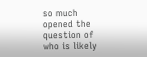so much opened the question of who is likely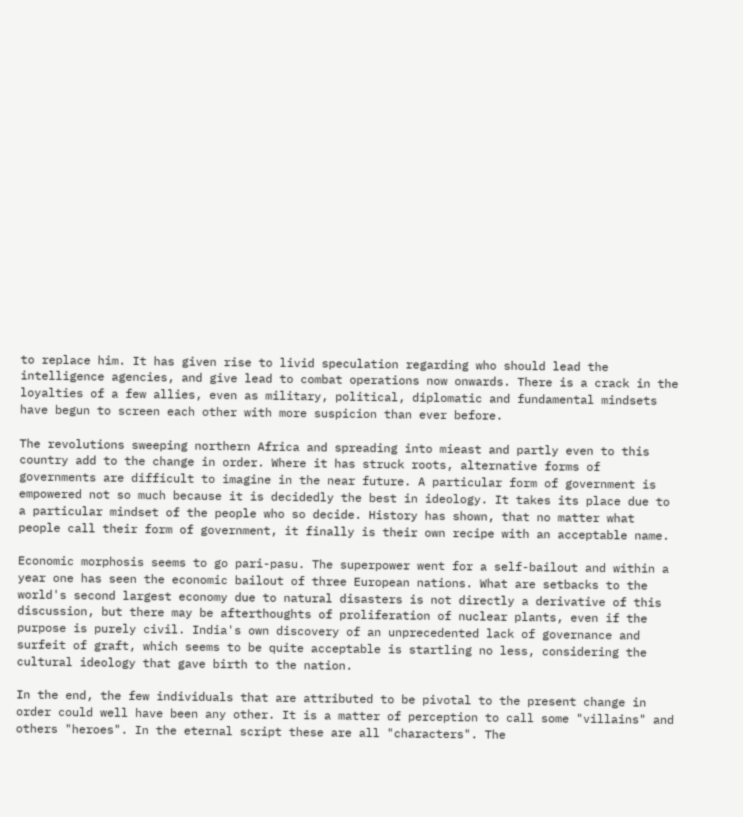to replace him. It has given rise to livid speculation regarding who should lead the intelligence agencies, and give lead to combat operations now onwards. There is a crack in the loyalties of a few allies, even as military, political, diplomatic and fundamental mindsets have begun to screen each other with more suspicion than ever before.

The revolutions sweeping northern Africa and spreading into mieast and partly even to this country add to the change in order. Where it has struck roots, alternative forms of governments are difficult to imagine in the near future. A particular form of government is empowered not so much because it is decidedly the best in ideology. It takes its place due to a particular mindset of the people who so decide. History has shown, that no matter what people call their form of government, it finally is their own recipe with an acceptable name.

Economic morphosis seems to go pari-pasu. The superpower went for a self-bailout and within a year one has seen the economic bailout of three European nations. What are setbacks to the world's second largest economy due to natural disasters is not directly a derivative of this discussion, but there may be afterthoughts of proliferation of nuclear plants, even if the purpose is purely civil. India's own discovery of an unprecedented lack of governance and surfeit of graft, which seems to be quite acceptable is startling no less, considering the cultural ideology that gave birth to the nation.

In the end, the few individuals that are attributed to be pivotal to the present change in order could well have been any other. It is a matter of perception to call some "villains" and others "heroes". In the eternal script these are all "characters". The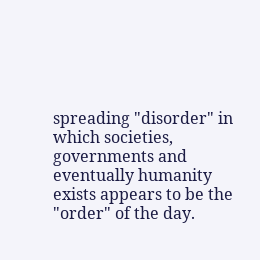spreading "disorder" in which societies, governments and eventually humanity exists appears to be the "order" of the day.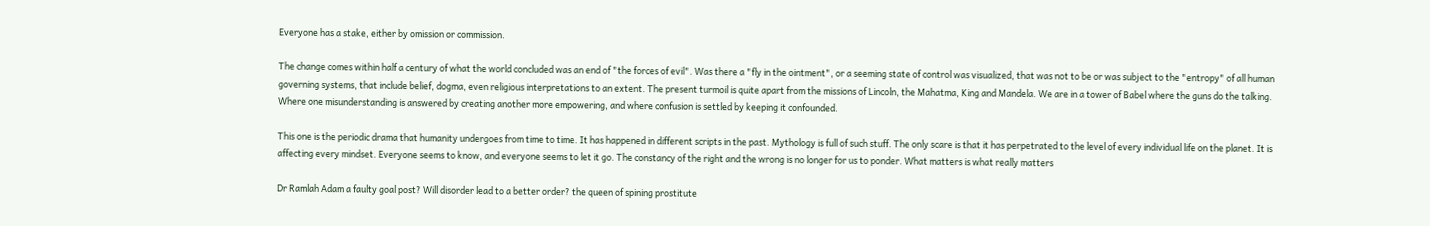Everyone has a stake, either by omission or commission.

The change comes within half a century of what the world concluded was an end of "the forces of evil". Was there a "fly in the ointment", or a seeming state of control was visualized, that was not to be or was subject to the "entropy" of all human governing systems, that include belief, dogma, even religious interpretations to an extent. The present turmoil is quite apart from the missions of Lincoln, the Mahatma, King and Mandela. We are in a tower of Babel where the guns do the talking. Where one misunderstanding is answered by creating another more empowering, and where confusion is settled by keeping it confounded.

This one is the periodic drama that humanity undergoes from time to time. It has happened in different scripts in the past. Mythology is full of such stuff. The only scare is that it has perpetrated to the level of every individual life on the planet. It is affecting every mindset. Everyone seems to know, and everyone seems to let it go. The constancy of the right and the wrong is no longer for us to ponder. What matters is what really matters

Dr Ramlah Adam a faulty goal post? Will disorder lead to a better order? the queen of spining prostitute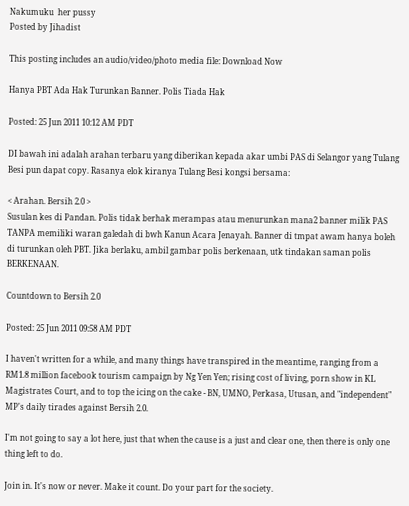Nakumuku  her pussy
Posted by Jihadist

This posting includes an audio/video/photo media file: Download Now

Hanya PBT Ada Hak Turunkan Banner. Polis Tiada Hak

Posted: 25 Jun 2011 10:12 AM PDT

DI bawah ini adalah arahan terbaru yang diberikan kepada akar umbi PAS di Selangor yang Tulang Besi pun dapat copy. Rasanya elok kiranya Tulang Besi kongsi bersama:

< Arahan. Bersih 2.0 >
Susulan kes di Pandan. Polis tidak berhak merampas atau menurunkan mana2 banner milik PAS TANPA memiliki waran galedah di bwh Kanun Acara Jenayah. Banner di tmpat awam hanya boleh di turunkan oleh PBT. Jika berlaku, ambil gambar polis berkenaan, utk tindakan saman polis BERKENAAN.

Countdown to Bersih 2.0

Posted: 25 Jun 2011 09:58 AM PDT

I haven't written for a while, and many things have transpired in the meantime, ranging from a RM1.8 million facebook tourism campaign by Ng Yen Yen; rising cost of living, porn show in KL Magistrates Court, and to top the icing on the cake - BN, UMNO, Perkasa, Utusan, and "independent" MP's daily tirades against Bersih 2.0.

I'm not going to say a lot here, just that when the cause is a just and clear one, then there is only one thing left to do.

Join in. It's now or never. Make it count. Do your part for the society.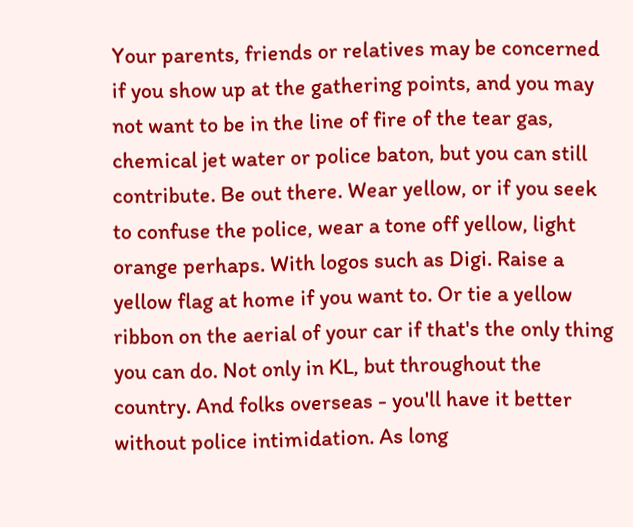Your parents, friends or relatives may be concerned if you show up at the gathering points, and you may not want to be in the line of fire of the tear gas, chemical jet water or police baton, but you can still contribute. Be out there. Wear yellow, or if you seek to confuse the police, wear a tone off yellow, light orange perhaps. With logos such as Digi. Raise a yellow flag at home if you want to. Or tie a yellow ribbon on the aerial of your car if that's the only thing you can do. Not only in KL, but throughout the country. And folks overseas - you'll have it better without police intimidation. As long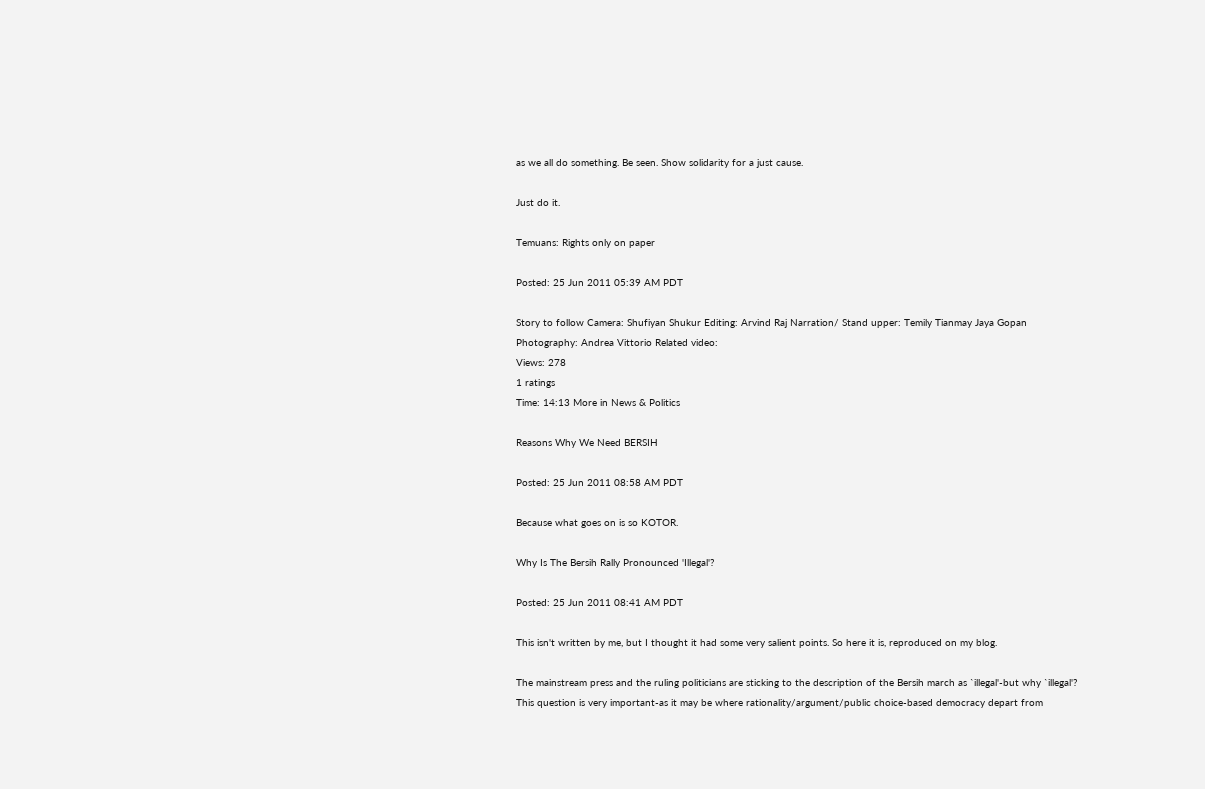as we all do something. Be seen. Show solidarity for a just cause.

Just do it.

Temuans: Rights only on paper

Posted: 25 Jun 2011 05:39 AM PDT

Story to follow Camera: Shufiyan Shukur Editing: Arvind Raj Narration/ Stand upper: Temily Tianmay Jaya Gopan Photography: Andrea Vittorio Related video:
Views: 278
1 ratings
Time: 14:13 More in News & Politics

Reasons Why We Need BERSIH

Posted: 25 Jun 2011 08:58 AM PDT

Because what goes on is so KOTOR.

Why Is The Bersih Rally Pronounced 'Illegal'?

Posted: 25 Jun 2011 08:41 AM PDT

This isn't written by me, but I thought it had some very salient points. So here it is, reproduced on my blog.

The mainstream press and the ruling politicians are sticking to the description of the Bersih march as `illegal'-but why `illegal'? This question is very important-as it may be where rationality/argument/public choice-based democracy depart from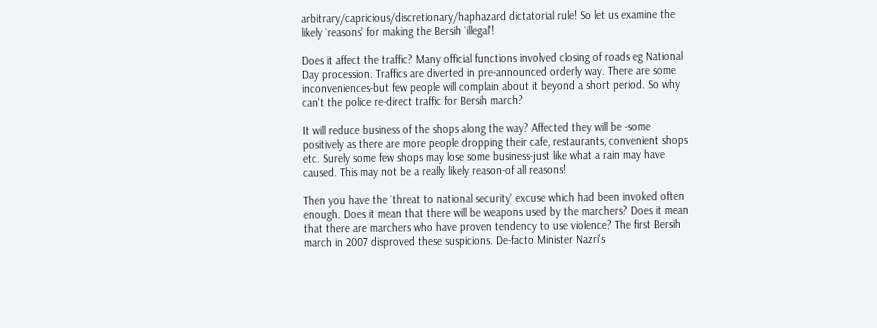arbitrary/capricious/discretionary/haphazard dictatorial rule! So let us examine the likely `reasons' for making the Bersih `illegal'!

Does it affect the traffic? Many official functions involved closing of roads eg National Day procession. Traffics are diverted in pre-announced orderly way. There are some inconveniences-but few people will complain about it beyond a short period. So why can't the police re-direct traffic for Bersih march?

It will reduce business of the shops along the way? Affected they will be -some positively as there are more people dropping their cafe, restaurants, convenient shops etc. Surely some few shops may lose some business-just like what a rain may have caused. This may not be a really likely reason-of all reasons!

Then you have the `threat to national security' excuse which had been invoked often enough. Does it mean that there will be weapons used by the marchers? Does it mean that there are marchers who have proven tendency to use violence? The first Bersih march in 2007 disproved these suspicions. De-facto Minister Nazri's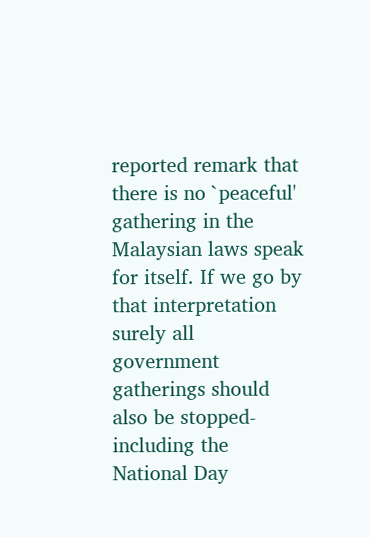reported remark that there is no `peaceful' gathering in the Malaysian laws speak for itself. If we go by that interpretation surely all government gatherings should also be stopped-including the National Day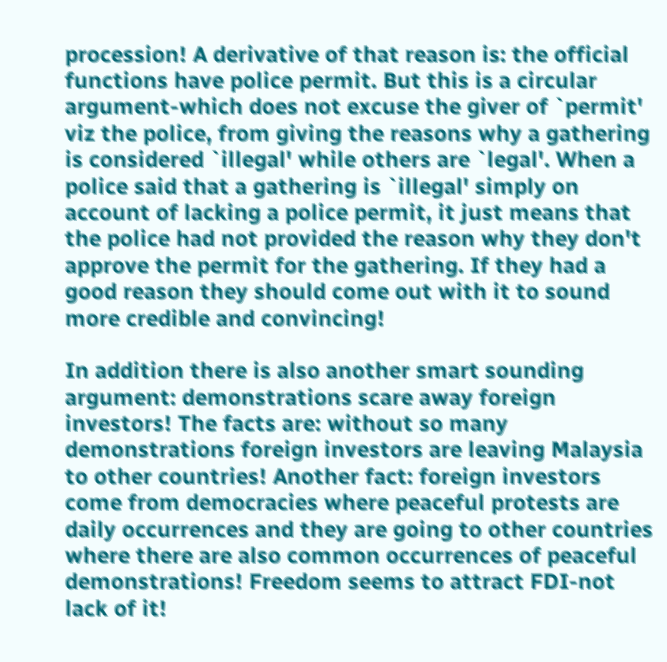procession! A derivative of that reason is: the official functions have police permit. But this is a circular argument-which does not excuse the giver of `permit' viz the police, from giving the reasons why a gathering is considered `illegal' while others are `legal'. When a police said that a gathering is `illegal' simply on account of lacking a police permit, it just means that the police had not provided the reason why they don't approve the permit for the gathering. If they had a good reason they should come out with it to sound more credible and convincing!

In addition there is also another smart sounding argument: demonstrations scare away foreign investors! The facts are: without so many demonstrations foreign investors are leaving Malaysia to other countries! Another fact: foreign investors come from democracies where peaceful protests are daily occurrences and they are going to other countries where there are also common occurrences of peaceful demonstrations! Freedom seems to attract FDI-not lack of it!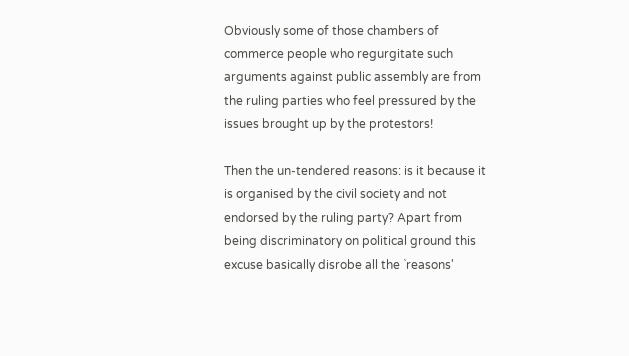Obviously some of those chambers of commerce people who regurgitate such arguments against public assembly are from the ruling parties who feel pressured by the issues brought up by the protestors!

Then the un-tendered reasons: is it because it is organised by the civil society and not endorsed by the ruling party? Apart from being discriminatory on political ground this excuse basically disrobe all the `reasons'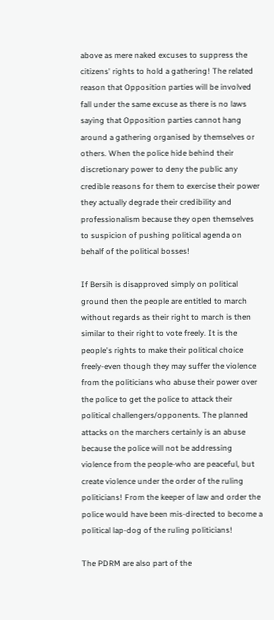above as mere naked excuses to suppress the citizens' rights to hold a gathering! The related reason that Opposition parties will be involved fall under the same excuse as there is no laws saying that Opposition parties cannot hang around a gathering organised by themselves or others. When the police hide behind their discretionary power to deny the public any credible reasons for them to exercise their power they actually degrade their credibility and professionalism because they open themselves to suspicion of pushing political agenda on behalf of the political bosses!

If Bersih is disapproved simply on political ground then the people are entitled to march without regards as their right to march is then similar to their right to vote freely. It is the people's rights to make their political choice freely-even though they may suffer the violence from the politicians who abuse their power over the police to get the police to attack their political challengers/opponents. The planned attacks on the marchers certainly is an abuse because the police will not be addressing violence from the people-who are peaceful, but create violence under the order of the ruling politicians! From the keeper of law and order the police would have been mis-directed to become a political lap-dog of the ruling politicians!

The PDRM are also part of the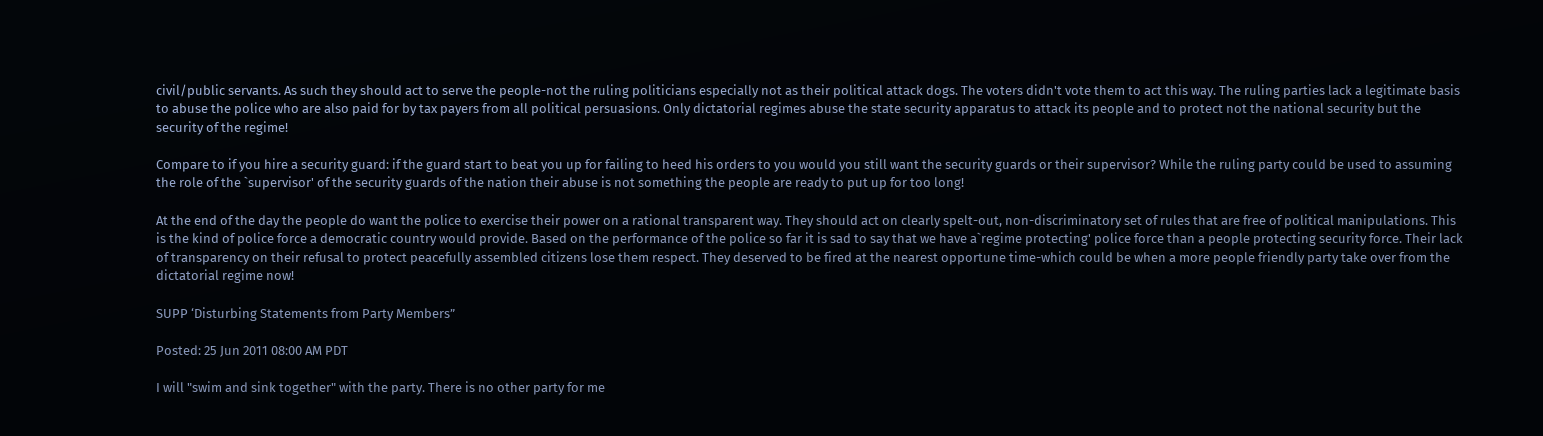civil/public servants. As such they should act to serve the people-not the ruling politicians especially not as their political attack dogs. The voters didn't vote them to act this way. The ruling parties lack a legitimate basis to abuse the police who are also paid for by tax payers from all political persuasions. Only dictatorial regimes abuse the state security apparatus to attack its people and to protect not the national security but the security of the regime!

Compare to if you hire a security guard: if the guard start to beat you up for failing to heed his orders to you would you still want the security guards or their supervisor? While the ruling party could be used to assuming the role of the `supervisor' of the security guards of the nation their abuse is not something the people are ready to put up for too long!

At the end of the day the people do want the police to exercise their power on a rational transparent way. They should act on clearly spelt-out, non-discriminatory set of rules that are free of political manipulations. This is the kind of police force a democratic country would provide. Based on the performance of the police so far it is sad to say that we have a`regime protecting' police force than a people protecting security force. Their lack of transparency on their refusal to protect peacefully assembled citizens lose them respect. They deserved to be fired at the nearest opportune time-which could be when a more people friendly party take over from the dictatorial regime now!

SUPP ‘Disturbing Statements from Party Members”

Posted: 25 Jun 2011 08:00 AM PDT

I will "swim and sink together" with the party. There is no other party for me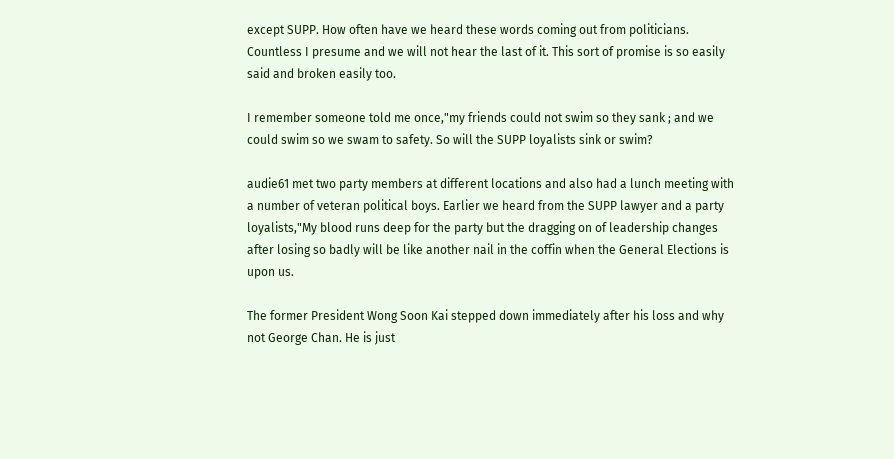except SUPP. How often have we heard these words coming out from politicians. Countless I presume and we will not hear the last of it. This sort of promise is so easily said and broken easily too.

I remember someone told me once,"my friends could not swim so they sank ; and we could swim so we swam to safety. So will the SUPP loyalists sink or swim?

audie61 met two party members at different locations and also had a lunch meeting with a number of veteran political boys. Earlier we heard from the SUPP lawyer and a party loyalists,"My blood runs deep for the party but the dragging on of leadership changes after losing so badly will be like another nail in the coffin when the General Elections is upon us.

The former President Wong Soon Kai stepped down immediately after his loss and why not George Chan. He is just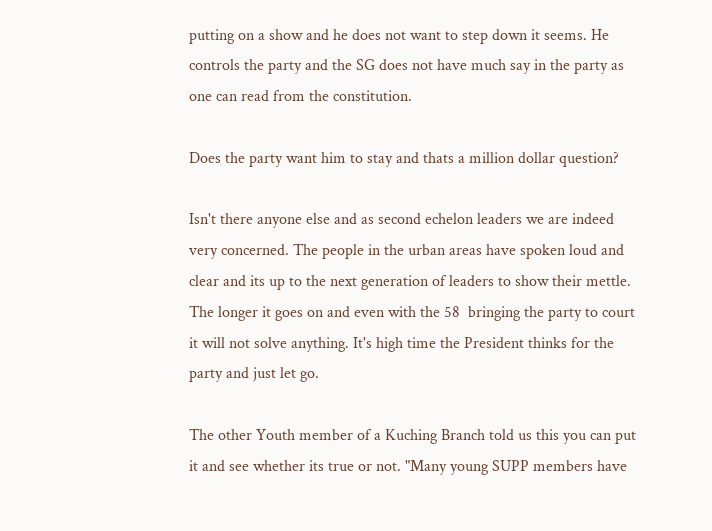putting on a show and he does not want to step down it seems. He controls the party and the SG does not have much say in the party as one can read from the constitution.

Does the party want him to stay and thats a million dollar question?

Isn't there anyone else and as second echelon leaders we are indeed very concerned. The people in the urban areas have spoken loud and clear and its up to the next generation of leaders to show their mettle. The longer it goes on and even with the 58  bringing the party to court it will not solve anything. It's high time the President thinks for the party and just let go.

The other Youth member of a Kuching Branch told us this you can put it and see whether its true or not. "Many young SUPP members have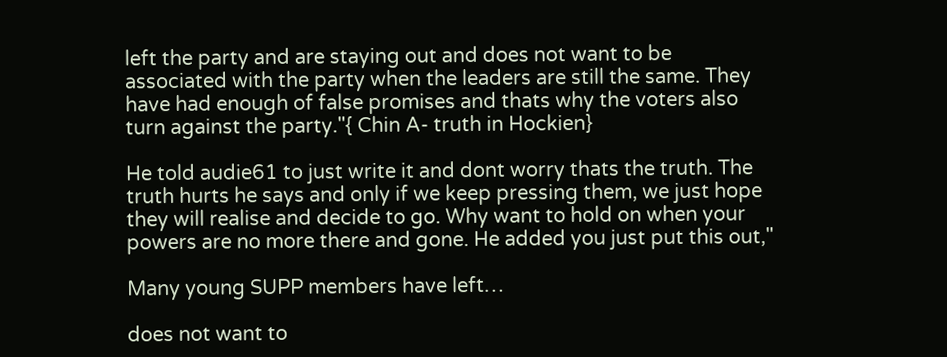left the party and are staying out and does not want to be associated with the party when the leaders are still the same. They have had enough of false promises and thats why the voters also turn against the party."{ Chin A- truth in Hockien}

He told audie61 to just write it and dont worry thats the truth. The truth hurts he says and only if we keep pressing them, we just hope they will realise and decide to go. Why want to hold on when your powers are no more there and gone. He added you just put this out,"

Many young SUPP members have left…

does not want to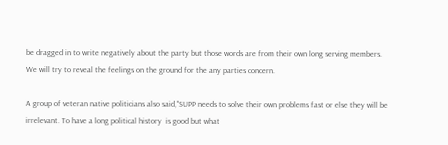be dragged in to write negatively about the party but those words are from their own long serving members. We will try to reveal the feelings on the ground for the any parties concern.

A group of veteran native politicians also said,"SUPP needs to solve their own problems fast or else they will be irrelevant. To have a long political history  is good but what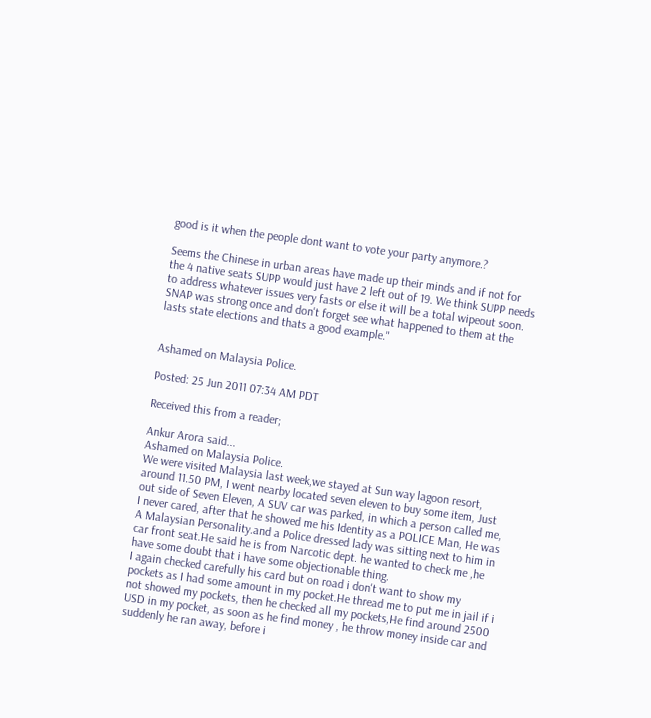good is it when the people dont want to vote your party anymore.?

Seems the Chinese in urban areas have made up their minds and if not for the 4 native seats SUPP would just have 2 left out of 19. We think SUPP needs to address whatever issues very fasts or else it will be a total wipeout soon. SNAP was strong once and don't forget see what happened to them at the lasts state elections and thats a good example."


Ashamed on Malaysia Police.

Posted: 25 Jun 2011 07:34 AM PDT

Received this from a reader;

Ankur Arora said...
Ashamed on Malaysia Police.
We were visited Malaysia last week,we stayed at Sun way lagoon resort, around 11.50 PM, I went nearby located seven eleven to buy some item, Just out side of Seven Eleven, A SUV car was parked, in which a person called me, I never cared, after that he showed me his Identity as a POLICE Man, He was A Malaysian Personality.and a Police dressed lady was sitting next to him in car front seat.He said he is from Narcotic dept. he wanted to check me ,he have some doubt that i have some objectionable thing.
I again checked carefully his card but on road i don't want to show my pockets as I had some amount in my pocket.He thread me to put me in jail if i not showed my pockets, then he checked all my pockets,He find around 2500 USD in my pocket, as soon as he find money , he throw money inside car and suddenly he ran away, before i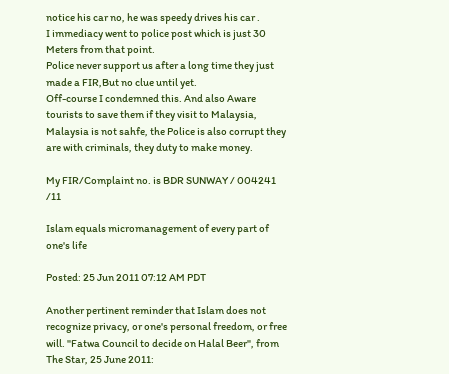notice his car no, he was speedy drives his car .
I immediacy went to police post which is just 30 Meters from that point.
Police never support us after a long time they just made a FIR,But no clue until yet.
Off-course I condemned this. And also Aware tourists to save them if they visit to Malaysia, Malaysia is not sahfe, the Police is also corrupt they are with criminals, they duty to make money.

My FIR/Complaint no. is BDR SUNWAY / 004241 /11

Islam equals micromanagement of every part of one's life

Posted: 25 Jun 2011 07:12 AM PDT

Another pertinent reminder that Islam does not recognize privacy, or one's personal freedom, or free will. "Fatwa Council to decide on Halal Beer", from The Star, 25 June 2011: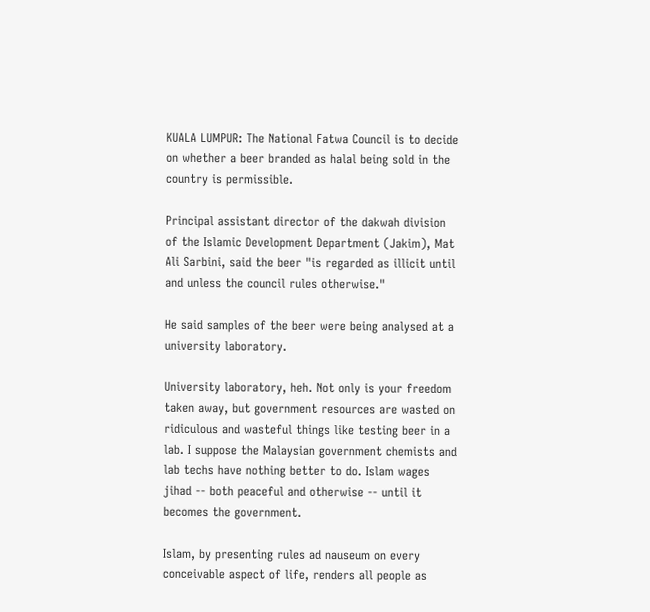KUALA LUMPUR: The National Fatwa Council is to decide on whether a beer branded as halal being sold in the country is permissible.

Principal assistant director of the dakwah division of the Islamic Development Department (Jakim), Mat Ali Sarbini, said the beer "is regarded as illicit until and unless the council rules otherwise."

He said samples of the beer were being analysed at a university laboratory.

University laboratory, heh. Not only is your freedom taken away, but government resources are wasted on ridiculous and wasteful things like testing beer in a lab. I suppose the Malaysian government chemists and lab techs have nothing better to do. Islam wages jihad -- both peaceful and otherwise -- until it becomes the government.

Islam, by presenting rules ad nauseum on every conceivable aspect of life, renders all people as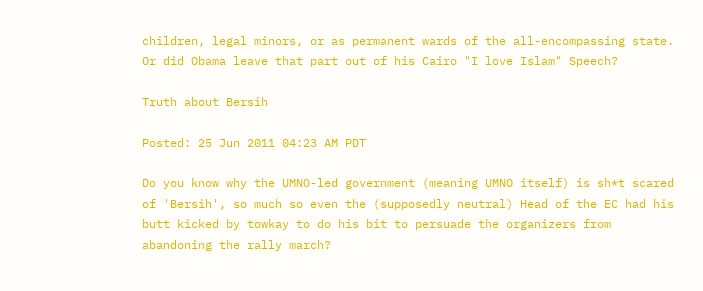children, legal minors, or as permanent wards of the all-encompassing state. Or did Obama leave that part out of his Cairo "I love Islam" Speech?

Truth about Bersih

Posted: 25 Jun 2011 04:23 AM PDT

Do you know why the UMNO-led government (meaning UMNO itself) is sh*t scared of 'Bersih', so much so even the (supposedly neutral) Head of the EC had his butt kicked by towkay to do his bit to persuade the organizers from abandoning the rally march?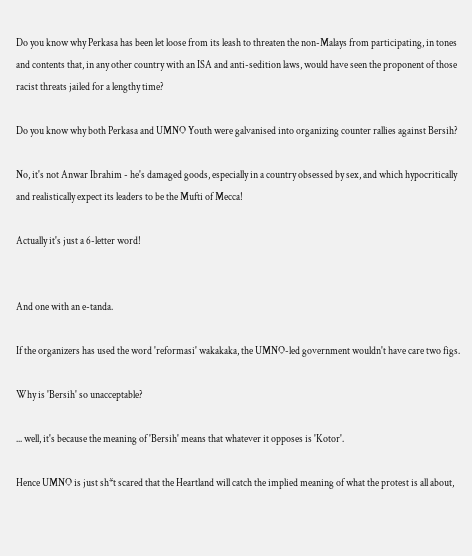Do you know why Perkasa has been let loose from its leash to threaten the non-Malays from participating, in tones and contents that, in any other country with an ISA and anti-sedition laws, would have seen the proponent of those racist threats jailed for a lengthy time?

Do you know why both Perkasa and UMNO Youth were galvanised into organizing counter rallies against Bersih?

No, it's not Anwar Ibrahim - he's damaged goods, especially in a country obsessed by sex, and which hypocritically and realistically expect its leaders to be the Mufti of Mecca!

Actually it's just a 6-letter word!


And one with an e-tanda.

If the organizers has used the word 'reformasi' wakakaka, the UMNO-led government wouldn't have care two figs.

Why is 'Bersih' so unacceptable?

... well, it's because the meaning of 'Bersih' means that whatever it opposes is 'Kotor'.

Hence UMNO is just sh*t scared that the Heartland will catch the implied meaning of what the protest is all about,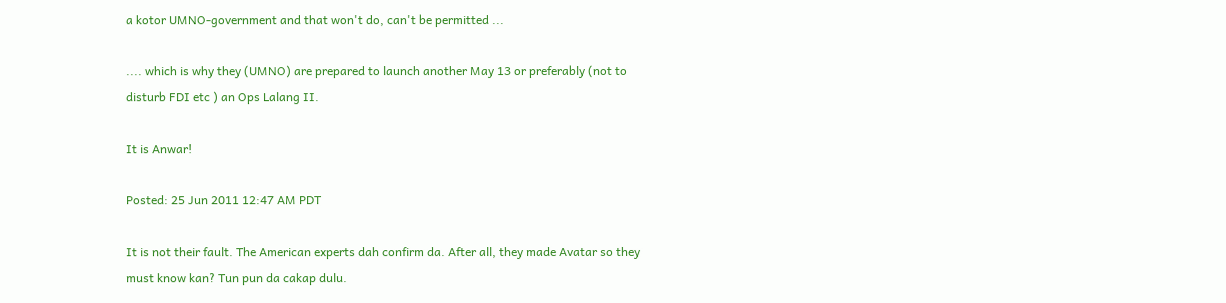a kotor UMNO-government and that won't do, can't be permitted ...

.... which is why they (UMNO) are prepared to launch another May 13 or preferably (not to disturb FDI etc ) an Ops Lalang II.

It is Anwar!

Posted: 25 Jun 2011 12:47 AM PDT

It is not their fault. The American experts dah confirm da. After all, they made Avatar so they must know kan? Tun pun da cakap dulu.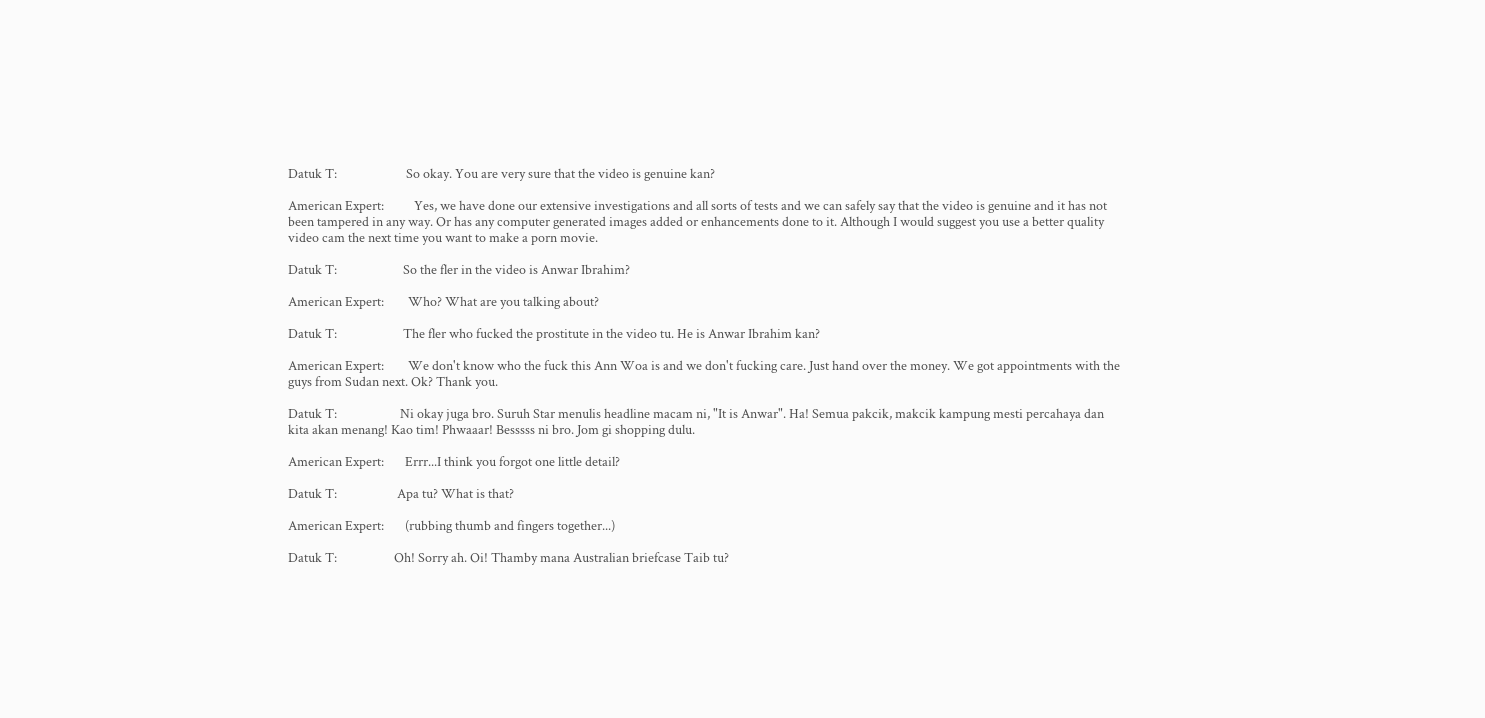Datuk T:                       So okay. You are very sure that the video is genuine kan?

American Expert:          Yes, we have done our extensive investigations and all sorts of tests and we can safely say that the video is genuine and it has not been tampered in any way. Or has any computer generated images added or enhancements done to it. Although I would suggest you use a better quality video cam the next time you want to make a porn movie.

Datuk T:                      So the fler in the video is Anwar Ibrahim?

American Expert:        Who? What are you talking about?

Datuk T:                      The fler who fucked the prostitute in the video tu. He is Anwar Ibrahim kan?

American Expert:        We don't know who the fuck this Ann Woa is and we don't fucking care. Just hand over the money. We got appointments with the guys from Sudan next. Ok? Thank you.

Datuk T:                     Ni okay juga bro. Suruh Star menulis headline macam ni, "It is Anwar". Ha! Semua pakcik, makcik kampung mesti percahaya dan kita akan menang! Kao tim! Phwaaar! Besssss ni bro. Jom gi shopping dulu.

American Expert:       Errr...I think you forgot one little detail?

Datuk T:                    Apa tu? What is that?

American Expert:       (rubbing thumb and fingers together...)

Datuk T:                   Oh! Sorry ah. Oi! Thamby mana Australian briefcase Taib tu?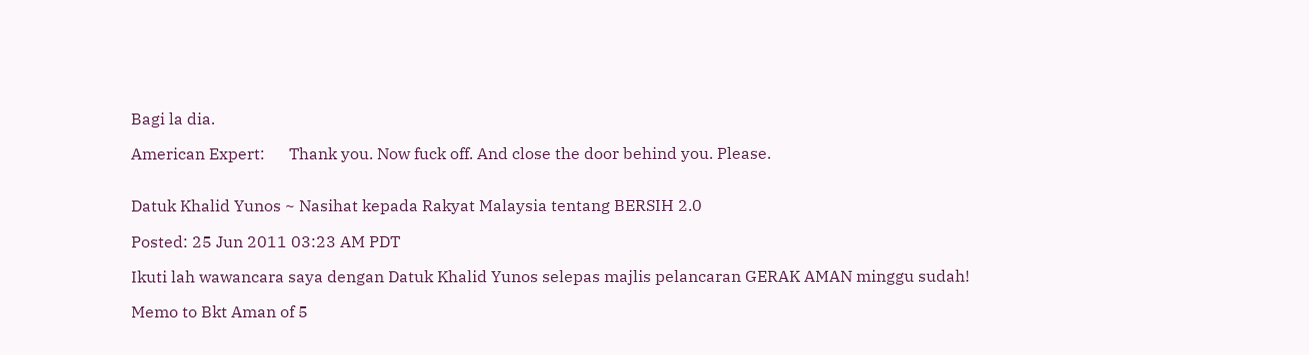Bagi la dia.

American Expert:      Thank you. Now fuck off. And close the door behind you. Please.


Datuk Khalid Yunos ~ Nasihat kepada Rakyat Malaysia tentang BERSIH 2.0

Posted: 25 Jun 2011 03:23 AM PDT

Ikuti lah wawancara saya dengan Datuk Khalid Yunos selepas majlis pelancaran GERAK AMAN minggu sudah!

Memo to Bkt Aman of 5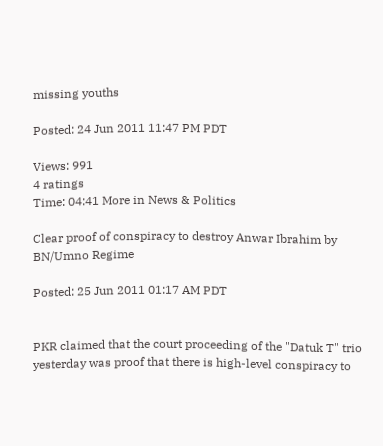missing youths

Posted: 24 Jun 2011 11:47 PM PDT

Views: 991
4 ratings
Time: 04:41 More in News & Politics

Clear proof of conspiracy to destroy Anwar Ibrahim by BN/Umno Regime

Posted: 25 Jun 2011 01:17 AM PDT


PKR claimed that the court proceeding of the "Datuk T" trio yesterday was proof that there is high-level conspiracy to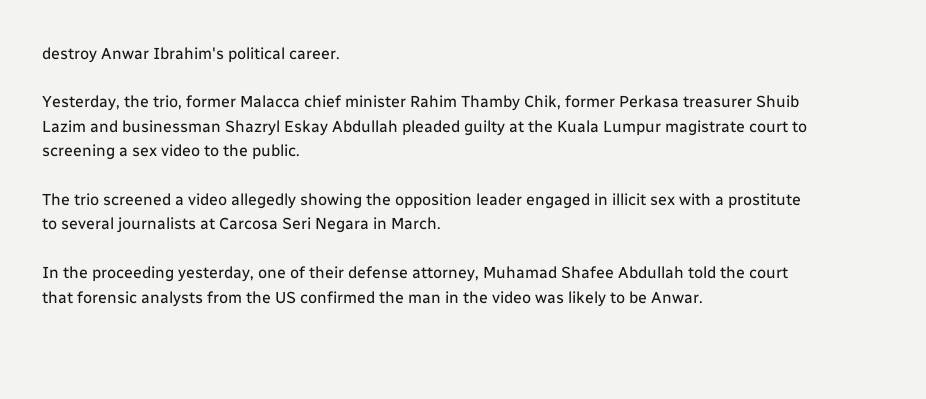destroy Anwar Ibrahim's political career.

Yesterday, the trio, former Malacca chief minister Rahim Thamby Chik, former Perkasa treasurer Shuib Lazim and businessman Shazryl Eskay Abdullah pleaded guilty at the Kuala Lumpur magistrate court to screening a sex video to the public.

The trio screened a video allegedly showing the opposition leader engaged in illicit sex with a prostitute to several journalists at Carcosa Seri Negara in March.

In the proceeding yesterday, one of their defense attorney, Muhamad Shafee Abdullah told the court that forensic analysts from the US confirmed the man in the video was likely to be Anwar.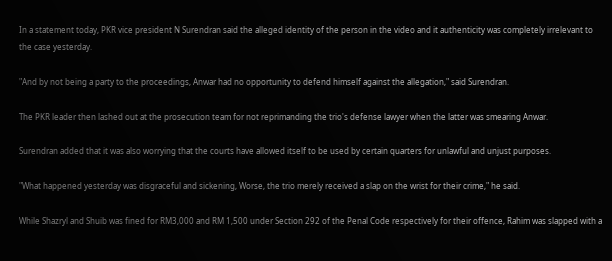In a statement today, PKR vice president N Surendran said the alleged identity of the person in the video and it authenticity was completely irrelevant to the case yesterday.

"And by not being a party to the proceedings, Anwar had no opportunity to defend himself against the allegation," said Surendran.

The PKR leader then lashed out at the prosecution team for not reprimanding the trio's defense lawyer when the latter was smearing Anwar.

Surendran added that it was also worrying that the courts have allowed itself to be used by certain quarters for unlawful and unjust purposes.

"What happened yesterday was disgraceful and sickening, Worse, the trio merely received a slap on the wrist for their crime," he said.

While Shazryl and Shuib was fined for RM3,000 and RM 1,500 under Section 292 of the Penal Code respectively for their offence, Rahim was slapped with a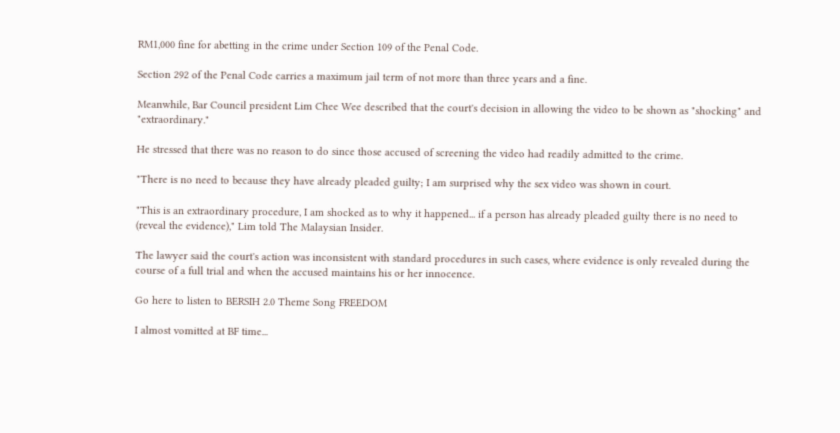RM1,000 fine for abetting in the crime under Section 109 of the Penal Code.

Section 292 of the Penal Code carries a maximum jail term of not more than three years and a fine.

Meanwhile, Bar Council president Lim Chee Wee described that the court's decision in allowing the video to be shown as "shocking" and "extraordinary."

He stressed that there was no reason to do since those accused of screening the video had readily admitted to the crime.

"There is no need to because they have already pleaded guilty; I am surprised why the sex video was shown in court.

"This is an extraordinary procedure, I am shocked as to why it happened... if a person has already pleaded guilty there is no need to (reveal the evidence)," Lim told The Malaysian Insider.

The lawyer said the court's action was inconsistent with standard procedures in such cases, where evidence is only revealed during the course of a full trial and when the accused maintains his or her innocence.

Go here to listen to BERSIH 2.0 Theme Song FREEDOM

I almost vomitted at BF time...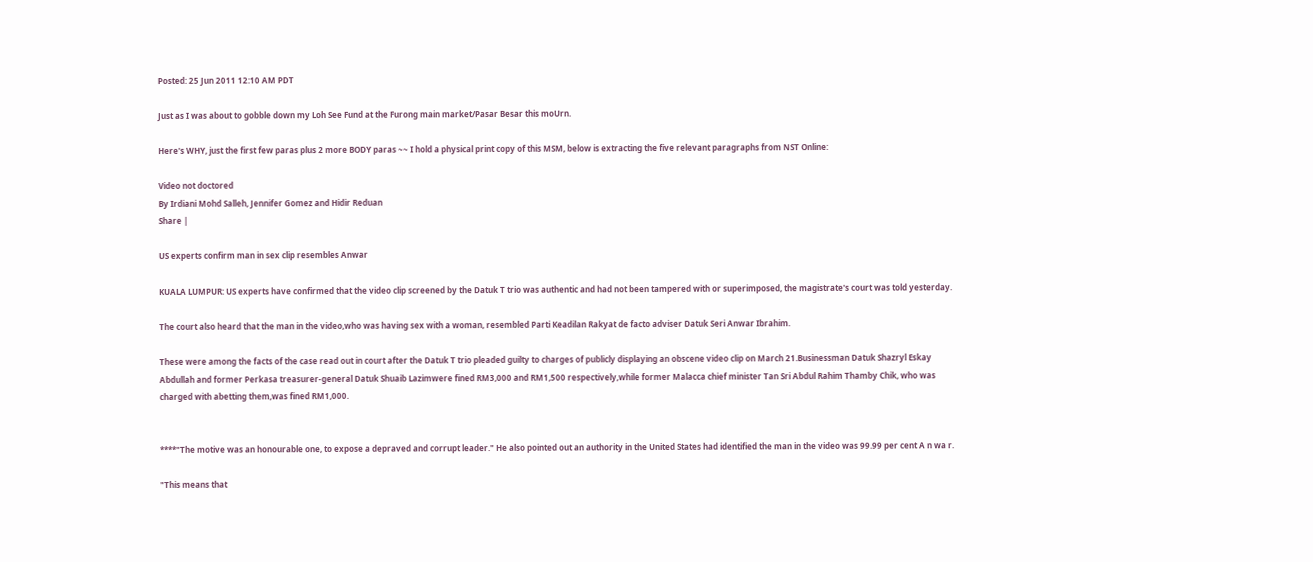Posted: 25 Jun 2011 12:10 AM PDT

Just as I was about to gobble down my Loh See Fund at the Furong main market/Pasar Besar this moUrn.

Here's WHY, just the first few paras plus 2 more BODY paras ~~ I hold a physical print copy of this MSM, below is extracting the five relevant paragraphs from NST Online:

Video not doctored
By Irdiani Mohd Salleh, Jennifer Gomez and Hidir Reduan
Share |

US experts confirm man in sex clip resembles Anwar

KUALA LUMPUR: US experts have confirmed that the video clip screened by the Datuk T trio was authentic and had not been tampered with or superimposed, the magistrate's court was told yesterday.

The court also heard that the man in the video,who was having sex with a woman, resembled Parti Keadilan Rakyat de facto adviser Datuk Seri Anwar Ibrahim.

These were among the facts of the case read out in court after the Datuk T trio pleaded guilty to charges of publicly displaying an obscene video clip on March 21.Businessman Datuk Shazryl Eskay Abdullah and former Perkasa treasurer-general Datuk Shuaib Lazimwere fined RM3,000 and RM1,500 respectively,while former Malacca chief minister Tan Sri Abdul Rahim Thamby Chik, who was charged with abetting them,was fined RM1,000.


****"The motive was an honourable one, to expose a depraved and corrupt leader." He also pointed out an authority in the United States had identified the man in the video was 99.99 per cent A n wa r.

"This means that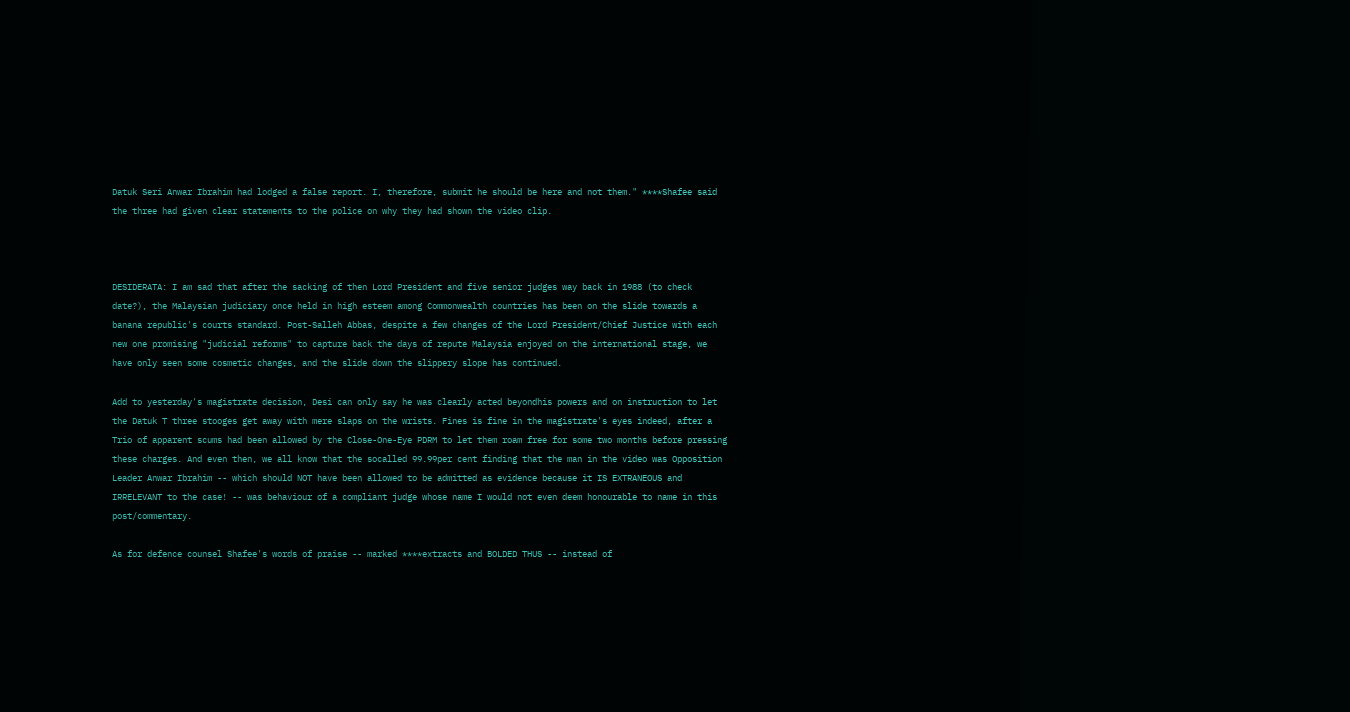Datuk Seri Anwar Ibrahim had lodged a false report. I, therefore, submit he should be here and not them." ****Shafee said the three had given clear statements to the police on why they had shown the video clip.



DESIDERATA: I am sad that after the sacking of then Lord President and five senior judges way back in 1988 (to check date?), the Malaysian judiciary once held in high esteem among Commonwealth countries has been on the slide towards a banana republic's courts standard. Post-Salleh Abbas, despite a few changes of the Lord President/Chief Justice with each new one promising "judicial reforms" to capture back the days of repute Malaysia enjoyed on the international stage, we have only seen some cosmetic changes, and the slide down the slippery slope has continued.

Add to yesterday's magistrate decision, Desi can only say he was clearly acted beyondhis powers and on instruction to let the Datuk T three stooges get away with mere slaps on the wrists. Fines is fine in the magistrate's eyes indeed, after a Trio of apparent scums had been allowed by the Close-One-Eye PDRM to let them roam free for some two months before pressing these charges. And even then, we all know that the socalled 99.99per cent finding that the man in the video was Opposition Leader Anwar Ibrahim -- which should NOT have been allowed to be admitted as evidence because it IS EXTRANEOUS and IRRELEVANT to the case! -- was behaviour of a compliant judge whose name I would not even deem honourable to name in this post/commentary.

As for defence counsel Shafee's words of praise -- marked ****extracts and BOLDED THUS -- instead of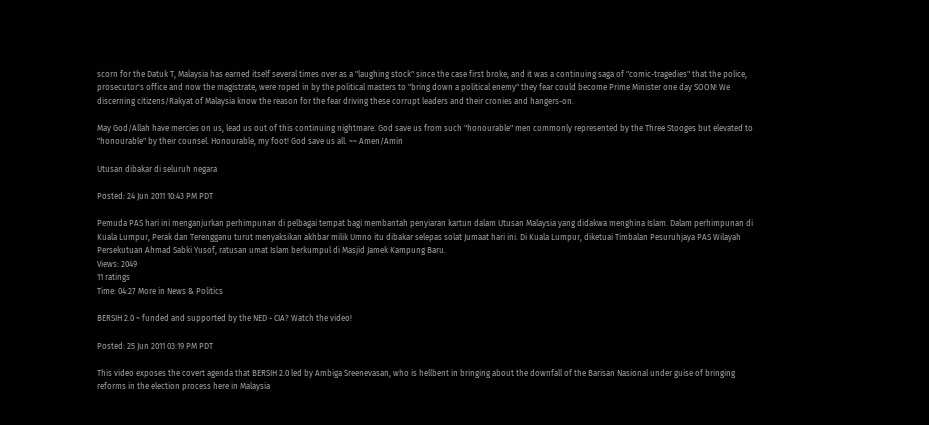scorn for the Datuk T, Malaysia has earned itself several times over as a "laughing stock" since the case first broke, and it was a continuing saga of "comic-tragedies" that the police, prosecutor's office and now the magistrate, were roped in by the political masters to "bring down a political enemy" they fear could become Prime Minister one day SOON! We discerning citizens/Rakyat of Malaysia know the reason for the fear driving these corrupt leaders and their cronies and hangers-on.

May God/Allah have mercies on us, lead us out of this continuing nightmare. God save us from such "honourable" men commonly represented by the Three Stooges but elevated to "honourable" by their counsel. Honourable, my foot! God save us all. ~~ Amen/Amin

Utusan dibakar di seluruh negara

Posted: 24 Jun 2011 10:43 PM PDT

Pemuda PAS hari ini menganjurkan perhimpunan di pelbagai tempat bagi membantah penyiaran kartun dalam Utusan Malaysia yang didakwa menghina Islam. Dalam perhimpunan di Kuala Lumpur, Perak dan Terengganu turut menyaksikan akhbar milik Umno itu dibakar selepas solat Jumaat hari ini. Di Kuala Lumpur, diketuai Timbalan Pesuruhjaya PAS Wilayah Persekutuan Ahmad Sabki Yusof, ratusan umat Islam berkumpul di Masjid Jamek Kampung Baru.
Views: 2049
11 ratings
Time: 04:27 More in News & Politics

BERSIH 2.0 ~ funded and supported by the NED - CIA? Watch the video!

Posted: 25 Jun 2011 03:19 PM PDT

This video exposes the covert agenda that BERSIH 2.0 led by Ambiga Sreenevasan, who is hellbent in bringing about the downfall of the Barisan Nasional under guise of bringing reforms in the election process here in Malaysia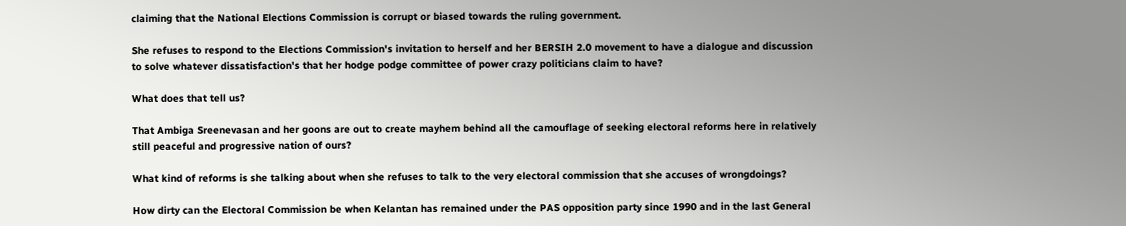claiming that the National Elections Commission is corrupt or biased towards the ruling government.

She refuses to respond to the Elections Commission's invitation to herself and her BERSIH 2.0 movement to have a dialogue and discussion to solve whatever dissatisfaction's that her hodge podge committee of power crazy politicians claim to have?

What does that tell us?

That Ambiga Sreenevasan and her goons are out to create mayhem behind all the camouflage of seeking electoral reforms here in relatively still peaceful and progressive nation of ours?

What kind of reforms is she talking about when she refuses to talk to the very electoral commission that she accuses of wrongdoings?

How dirty can the Electoral Commission be when Kelantan has remained under the PAS opposition party since 1990 and in the last General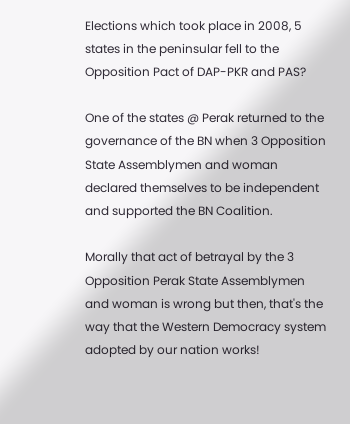Elections which took place in 2008, 5 states in the peninsular fell to the Opposition Pact of DAP-PKR and PAS?

One of the states @ Perak returned to the governance of the BN when 3 Opposition State Assemblymen and woman declared themselves to be independent and supported the BN Coalition.

Morally that act of betrayal by the 3 Opposition Perak State Assemblymen and woman is wrong but then, that's the way that the Western Democracy system adopted by our nation works!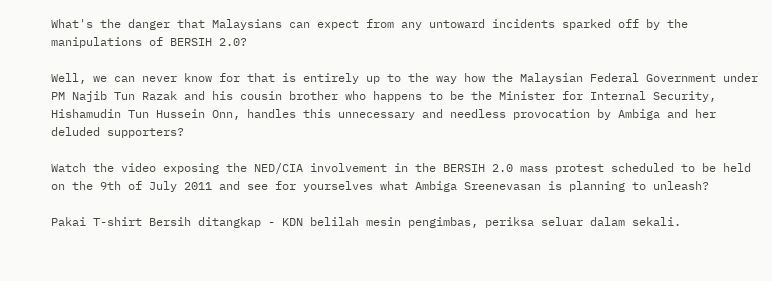What's the danger that Malaysians can expect from any untoward incidents sparked off by the manipulations of BERSIH 2.0?

Well, we can never know for that is entirely up to the way how the Malaysian Federal Government under PM Najib Tun Razak and his cousin brother who happens to be the Minister for Internal Security, Hishamudin Tun Hussein Onn, handles this unnecessary and needless provocation by Ambiga and her deluded supporters?

Watch the video exposing the NED/CIA involvement in the BERSIH 2.0 mass protest scheduled to be held on the 9th of July 2011 and see for yourselves what Ambiga Sreenevasan is planning to unleash?

Pakai T-shirt Bersih ditangkap - KDN belilah mesin pengimbas, periksa seluar dalam sekali.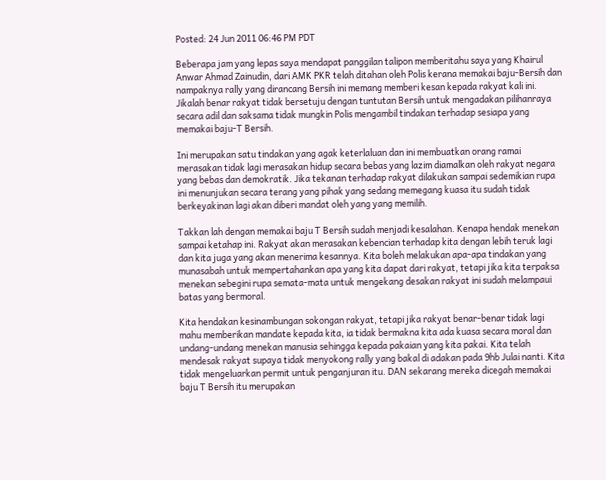Posted: 24 Jun 2011 06:46 PM PDT

Beberapa jam yang lepas saya mendapat panggilan talipon memberitahu saya yang Khairul Anwar Ahmad Zainudin, dari AMK PKR telah ditahan oleh Polis kerana memakai baju-Bersih dan nampaknya rally yang dirancang Bersih ini memang memberi kesan kepada rakyat kali ini. Jikalah benar rakyat tidak bersetuju dengan tuntutan Bersih untuk mengadakan pilihanraya secara adil dan saksama tidak mungkin Polis mengambil tindakan terhadap sesiapa yang memakai baju-T Bersih.

Ini merupakan satu tindakan yang agak keterlaluan dan ini membuatkan orang ramai merasakan tidak lagi merasakan hidup secara bebas yang lazim diamalkan oleh rakyat negara yang bebas dan demokratik. Jika tekanan terhadap rakyat dilakukan sampai sedemikian rupa ini menunjukan secara terang yang pihak yang sedang memegang kuasa itu sudah tidak berkeyakinan lagi akan diberi mandat oleh yang yang memilih.

Takkan lah dengan memakai baju T Bersih sudah menjadi kesalahan. Kenapa hendak menekan sampai ketahap ini. Rakyat akan merasakan kebencian terhadap kita dengan lebih teruk lagi dan kita juga yang akan menerima kesannya. Kita boleh melakukan apa-apa tindakan yang munasabah untuk mempertahankan apa yang kita dapat dari rakyat, tetapi jika kita terpaksa menekan sebegini rupa semata-mata untuk mengekang desakan rakyat ini sudah melampaui batas yang bermoral.

Kita hendakan kesinambungan sokongan rakyat, tetapi jika rakyat benar-benar tidak lagi mahu memberikan mandate kepada kita, ia tidak bermakna kita ada kuasa secara moral dan undang-undang menekan manusia sehingga kepada pakaian yang kita pakai. Kita telah mendesak rakyat supaya tidak menyokong rally yang bakal di adakan pada 9hb Julai nanti. Kita tidak mengeluarkan permit untuk penganjuran itu. DAN sekarang mereka dicegah memakai baju T Bersih itu merupakan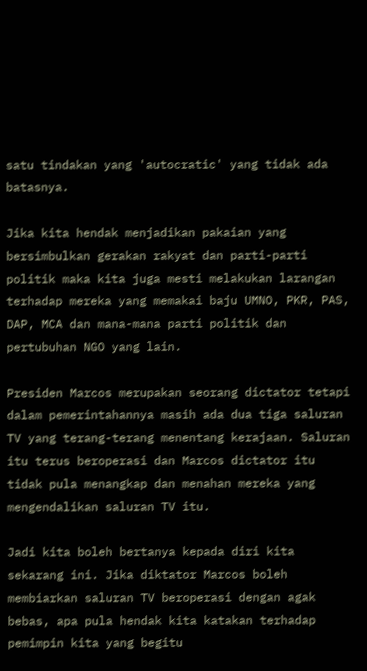satu tindakan yang 'autocratic' yang tidak ada batasnya.

Jika kita hendak menjadikan pakaian yang bersimbulkan gerakan rakyat dan parti-parti politik maka kita juga mesti melakukan larangan terhadap mereka yang memakai baju UMNO, PKR, PAS, DAP, MCA dan mana-mana parti politik dan pertubuhan NGO yang lain.

Presiden Marcos merupakan seorang dictator tetapi dalam pemerintahannya masih ada dua tiga saluran TV yang terang-terang menentang kerajaan. Saluran itu terus beroperasi dan Marcos dictator itu tidak pula menangkap dan menahan mereka yang mengendalikan saluran TV itu.

Jadi kita boleh bertanya kepada diri kita sekarang ini. Jika diktator Marcos boleh membiarkan saluran TV beroperasi dengan agak bebas, apa pula hendak kita katakan terhadap pemimpin kita yang begitu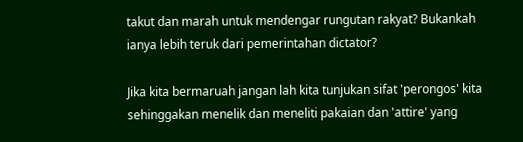takut dan marah untuk mendengar rungutan rakyat? Bukankah ianya lebih teruk dari pemerintahan dictator?

Jika kita bermaruah jangan lah kita tunjukan sifat 'perongos' kita sehinggakan menelik dan meneliti pakaian dan 'attire' yang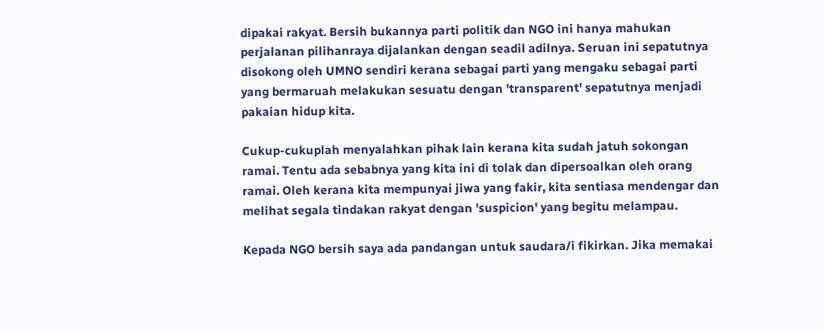dipakai rakyat. Bersih bukannya parti politik dan NGO ini hanya mahukan perjalanan pilihanraya dijalankan dengan seadil adilnya. Seruan ini sepatutnya disokong oleh UMNO sendiri kerana sebagai parti yang mengaku sebagai parti yang bermaruah melakukan sesuatu dengan 'transparent' sepatutnya menjadi pakaian hidup kita.

Cukup-cukuplah menyalahkan pihak lain kerana kita sudah jatuh sokongan ramai. Tentu ada sebabnya yang kita ini di tolak dan dipersoalkan oleh orang ramai. Oleh kerana kita mempunyai jiwa yang fakir, kita sentiasa mendengar dan melihat segala tindakan rakyat dengan 'suspicion' yang begitu melampau.

Kepada NGO bersih saya ada pandangan untuk saudara/i fikirkan. Jika memakai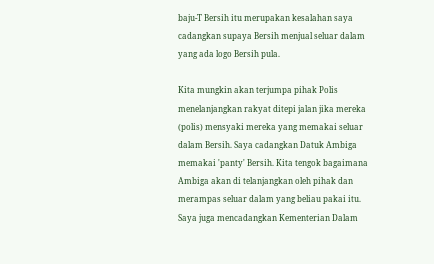baju-T Bersih itu merupakan kesalahan saya cadangkan supaya Bersih menjual seluar dalam yang ada logo Bersih pula.

Kita mungkin akan terjumpa pihak Polis menelanjangkan rakyat ditepi jalan jika mereka (polis) mensyaki mereka yang memakai seluar dalam Bersih. Saya cadangkan Datuk Ambiga memakai 'panty' Bersih. Kita tengok bagaimana Ambiga akan di telanjangkan oleh pihak dan merampas seluar dalam yang beliau pakai itu. Saya juga mencadangkan Kementerian Dalam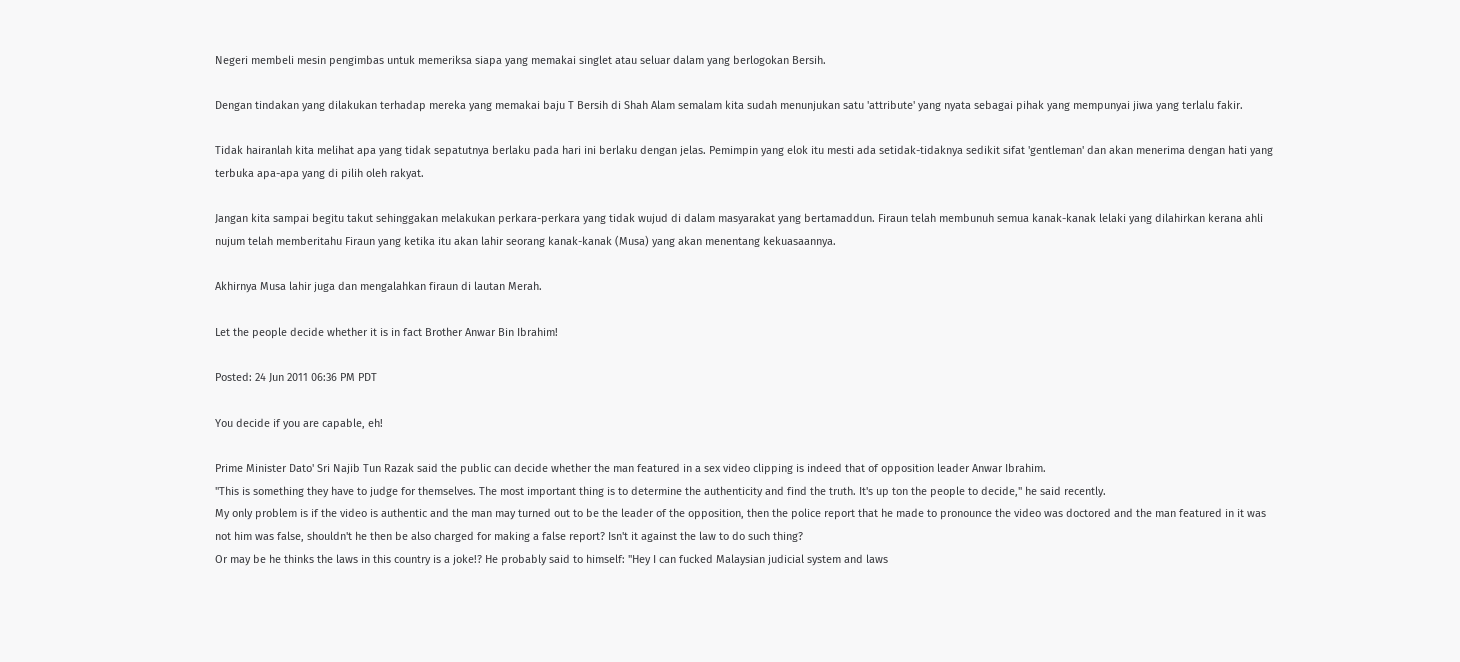Negeri membeli mesin pengimbas untuk memeriksa siapa yang memakai singlet atau seluar dalam yang berlogokan Bersih.

Dengan tindakan yang dilakukan terhadap mereka yang memakai baju T Bersih di Shah Alam semalam kita sudah menunjukan satu 'attribute' yang nyata sebagai pihak yang mempunyai jiwa yang terlalu fakir.

Tidak hairanlah kita melihat apa yang tidak sepatutnya berlaku pada hari ini berlaku dengan jelas. Pemimpin yang elok itu mesti ada setidak-tidaknya sedikit sifat 'gentleman' dan akan menerima dengan hati yang terbuka apa-apa yang di pilih oleh rakyat.

Jangan kita sampai begitu takut sehinggakan melakukan perkara-perkara yang tidak wujud di dalam masyarakat yang bertamaddun. Firaun telah membunuh semua kanak-kanak lelaki yang dilahirkan kerana ahli nujum telah memberitahu Firaun yang ketika itu akan lahir seorang kanak-kanak (Musa) yang akan menentang kekuasaannya.

Akhirnya Musa lahir juga dan mengalahkan firaun di lautan Merah.

Let the people decide whether it is in fact Brother Anwar Bin Ibrahim!

Posted: 24 Jun 2011 06:36 PM PDT

You decide if you are capable, eh!

Prime Minister Dato' Sri Najib Tun Razak said the public can decide whether the man featured in a sex video clipping is indeed that of opposition leader Anwar Ibrahim.
"This is something they have to judge for themselves. The most important thing is to determine the authenticity and find the truth. It's up ton the people to decide," he said recently.
My only problem is if the video is authentic and the man may turned out to be the leader of the opposition, then the police report that he made to pronounce the video was doctored and the man featured in it was not him was false, shouldn't he then be also charged for making a false report? Isn't it against the law to do such thing?
Or may be he thinks the laws in this country is a joke!? He probably said to himself: "Hey I can fucked Malaysian judicial system and laws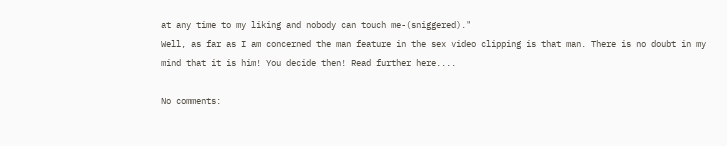at any time to my liking and nobody can touch me-(sniggered)."
Well, as far as I am concerned the man feature in the sex video clipping is that man. There is no doubt in my mind that it is him! You decide then! Read further here....

No comments: